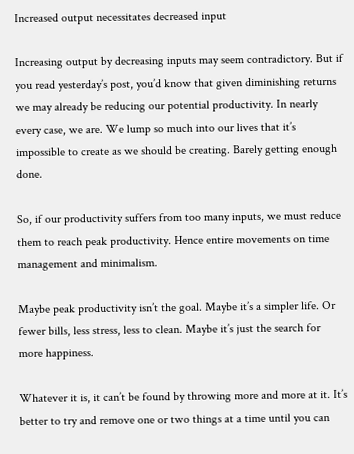Increased output necessitates decreased input

Increasing output by decreasing inputs may seem contradictory. But if you read yesterday’s post, you’d know that given diminishing returns we may already be reducing our potential productivity. In nearly every case, we are. We lump so much into our lives that it’s impossible to create as we should be creating. Barely getting enough done.

So, if our productivity suffers from too many inputs, we must reduce them to reach peak productivity. Hence entire movements on time management and minimalism.

Maybe peak productivity isn’t the goal. Maybe it’s a simpler life. Or fewer bills, less stress, less to clean. Maybe it’s just the search for more happiness.

Whatever it is, it can’t be found by throwing more and more at it. It’s better to try and remove one or two things at a time until you can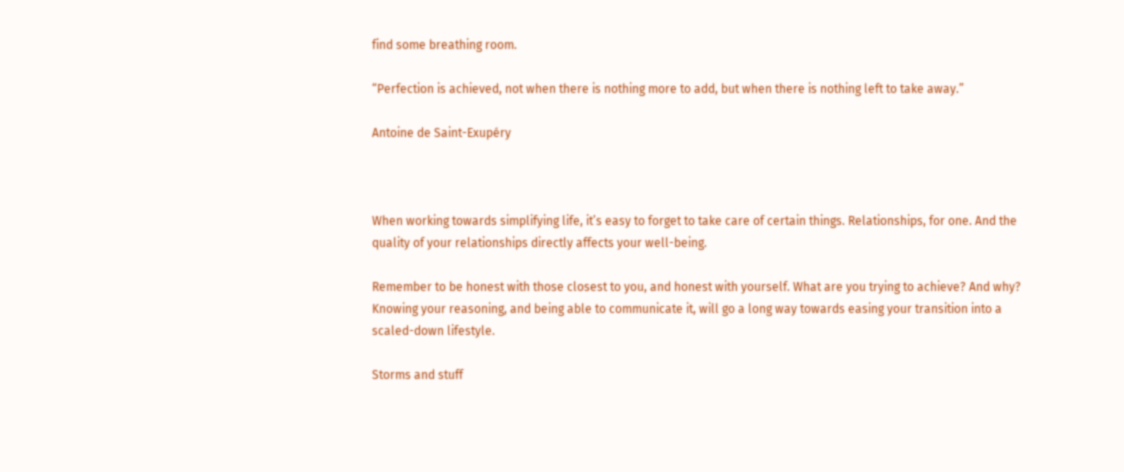find some breathing room.

“Perfection is achieved, not when there is nothing more to add, but when there is nothing left to take away.”

Antoine de Saint-Exupéry



When working towards simplifying life, it’s easy to forget to take care of certain things. Relationships, for one. And the quality of your relationships directly affects your well-being.

Remember to be honest with those closest to you, and honest with yourself. What are you trying to achieve? And why? Knowing your reasoning, and being able to communicate it, will go a long way towards easing your transition into a scaled-down lifestyle.

Storms and stuff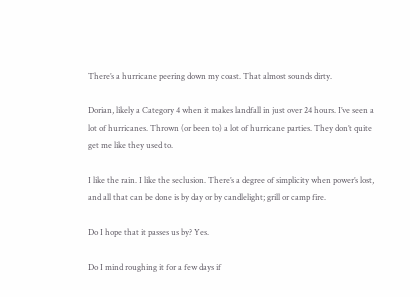There’s a hurricane peering down my coast. That almost sounds dirty.

Dorian, likely a Category 4 when it makes landfall in just over 24 hours. I’ve seen a lot of hurricanes. Thrown (or been to) a lot of hurricane parties. They don’t quite get me like they used to.

I like the rain. I like the seclusion. There’s a degree of simplicity when power’s lost, and all that can be done is by day or by candlelight; grill or camp fire.

Do I hope that it passes us by? Yes.

Do I mind roughing it for a few days if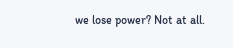we lose power? Not at all.